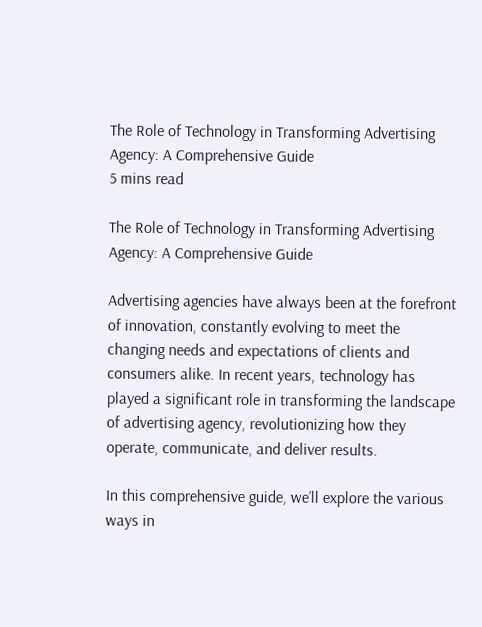The Role of Technology in Transforming Advertising Agency: A Comprehensive Guide
5 mins read

The Role of Technology in Transforming Advertising Agency: A Comprehensive Guide

Advertising agencies have always been at the forefront of innovation, constantly evolving to meet the changing needs and expectations of clients and consumers alike. In recent years, technology has played a significant role in transforming the landscape of advertising agency, revolutionizing how they operate, communicate, and deliver results.

In this comprehensive guide, we’ll explore the various ways in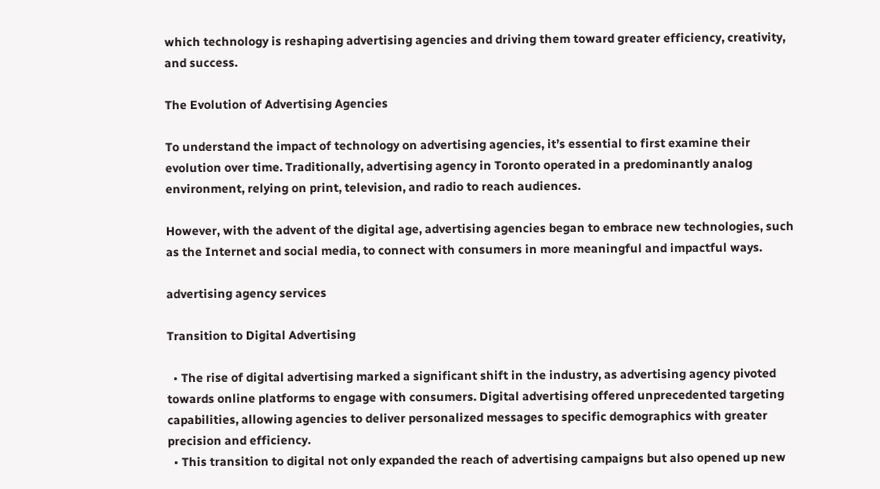which technology is reshaping advertising agencies and driving them toward greater efficiency, creativity, and success.

The Evolution of Advertising Agencies

To understand the impact of technology on advertising agencies, it’s essential to first examine their evolution over time. Traditionally, advertising agency in Toronto operated in a predominantly analog environment, relying on print, television, and radio to reach audiences.

However, with the advent of the digital age, advertising agencies began to embrace new technologies, such as the Internet and social media, to connect with consumers in more meaningful and impactful ways.

advertising agency services

Transition to Digital Advertising

  • The rise of digital advertising marked a significant shift in the industry, as advertising agency pivoted towards online platforms to engage with consumers. Digital advertising offered unprecedented targeting capabilities, allowing agencies to deliver personalized messages to specific demographics with greater precision and efficiency.
  • This transition to digital not only expanded the reach of advertising campaigns but also opened up new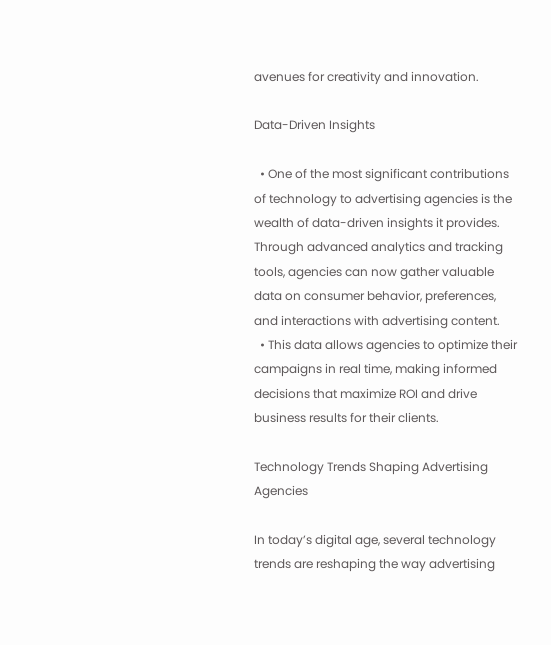avenues for creativity and innovation.

Data-Driven Insights

  • One of the most significant contributions of technology to advertising agencies is the wealth of data-driven insights it provides. Through advanced analytics and tracking tools, agencies can now gather valuable data on consumer behavior, preferences, and interactions with advertising content.
  • This data allows agencies to optimize their campaigns in real time, making informed decisions that maximize ROI and drive business results for their clients.

Technology Trends Shaping Advertising Agencies

In today’s digital age, several technology trends are reshaping the way advertising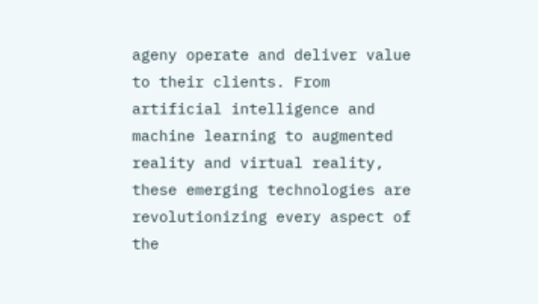ageny operate and deliver value to their clients. From artificial intelligence and machine learning to augmented reality and virtual reality, these emerging technologies are revolutionizing every aspect of the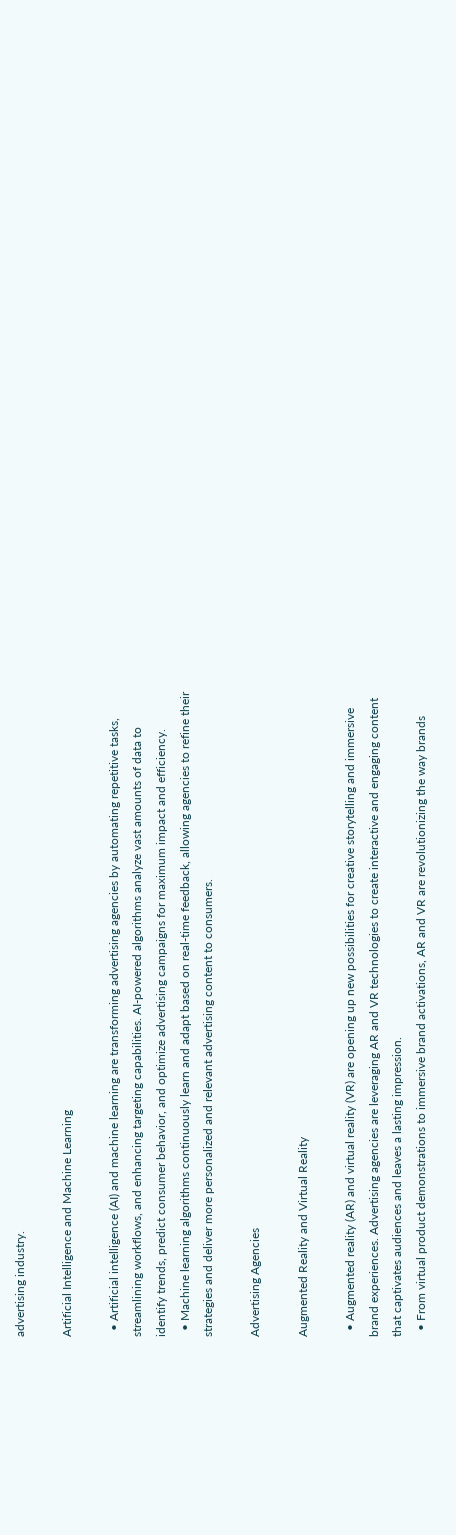advertising industry.

Artificial Intelligence and Machine Learning

  • Artificial intelligence (AI) and machine learning are transforming advertising agencies by automating repetitive tasks, streamlining workflows, and enhancing targeting capabilities. AI-powered algorithms analyze vast amounts of data to identify trends, predict consumer behavior, and optimize advertising campaigns for maximum impact and efficiency.
  • Machine learning algorithms continuously learn and adapt based on real-time feedback, allowing agencies to refine their strategies and deliver more personalized and relevant advertising content to consumers.

Advertising Agencies

Augmented Reality and Virtual Reality

  • Augmented reality (AR) and virtual reality (VR) are opening up new possibilities for creative storytelling and immersive brand experiences. Advertising agencies are leveraging AR and VR technologies to create interactive and engaging content that captivates audiences and leaves a lasting impression.
  • From virtual product demonstrations to immersive brand activations, AR and VR are revolutionizing the way brands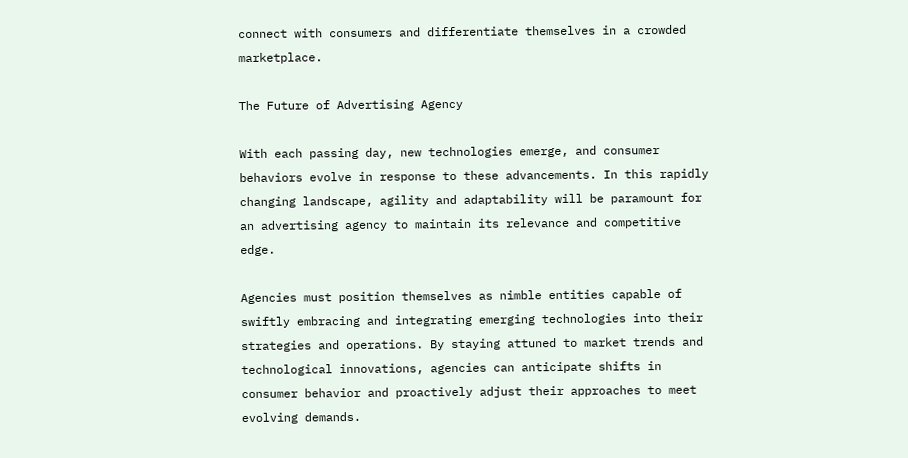connect with consumers and differentiate themselves in a crowded marketplace.

The Future of Advertising Agency

With each passing day, new technologies emerge, and consumer behaviors evolve in response to these advancements. In this rapidly changing landscape, agility and adaptability will be paramount for an advertising agency to maintain its relevance and competitive edge.

Agencies must position themselves as nimble entities capable of swiftly embracing and integrating emerging technologies into their strategies and operations. By staying attuned to market trends and technological innovations, agencies can anticipate shifts in consumer behavior and proactively adjust their approaches to meet evolving demands.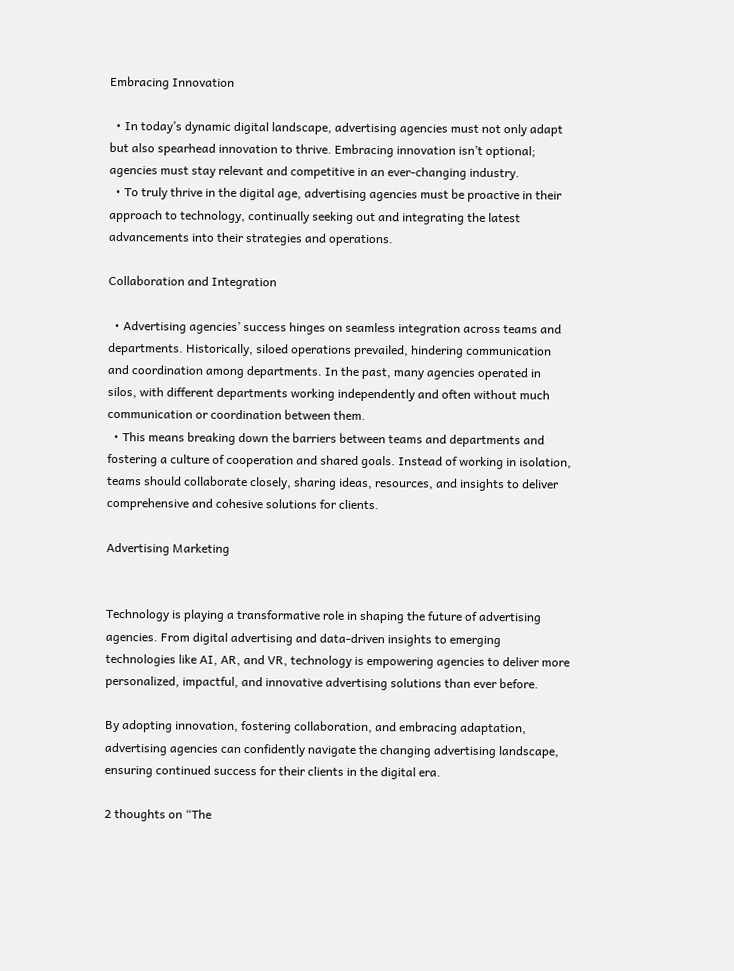Embracing Innovation

  • In today’s dynamic digital landscape, advertising agencies must not only adapt but also spearhead innovation to thrive. Embracing innovation isn’t optional; agencies must stay relevant and competitive in an ever-changing industry.
  • To truly thrive in the digital age, advertising agencies must be proactive in their approach to technology, continually seeking out and integrating the latest advancements into their strategies and operations.

Collaboration and Integration

  • Advertising agencies’ success hinges on seamless integration across teams and departments. Historically, siloed operations prevailed, hindering communication and coordination among departments. In the past, many agencies operated in silos, with different departments working independently and often without much communication or coordination between them.
  • This means breaking down the barriers between teams and departments and fostering a culture of cooperation and shared goals. Instead of working in isolation, teams should collaborate closely, sharing ideas, resources, and insights to deliver comprehensive and cohesive solutions for clients.

Advertising Marketing


Technology is playing a transformative role in shaping the future of advertising agencies. From digital advertising and data-driven insights to emerging technologies like AI, AR, and VR, technology is empowering agencies to deliver more personalized, impactful, and innovative advertising solutions than ever before.

By adopting innovation, fostering collaboration, and embracing adaptation, advertising agencies can confidently navigate the changing advertising landscape, ensuring continued success for their clients in the digital era.

2 thoughts on “The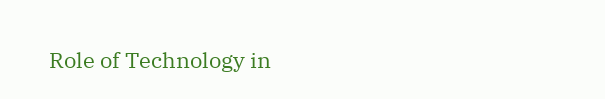Role of Technology in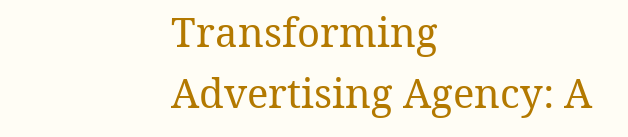Transforming Advertising Agency: A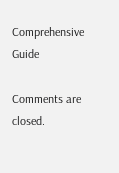Comprehensive Guide

Comments are closed.